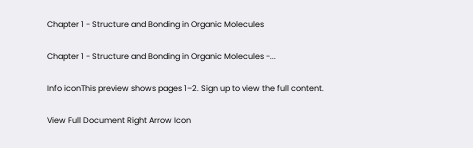Chapter 1 - Structure and Bonding in Organic Molecules

Chapter 1 - Structure and Bonding in Organic Molecules -...

Info iconThis preview shows pages 1–2. Sign up to view the full content.

View Full Document Right Arrow Icon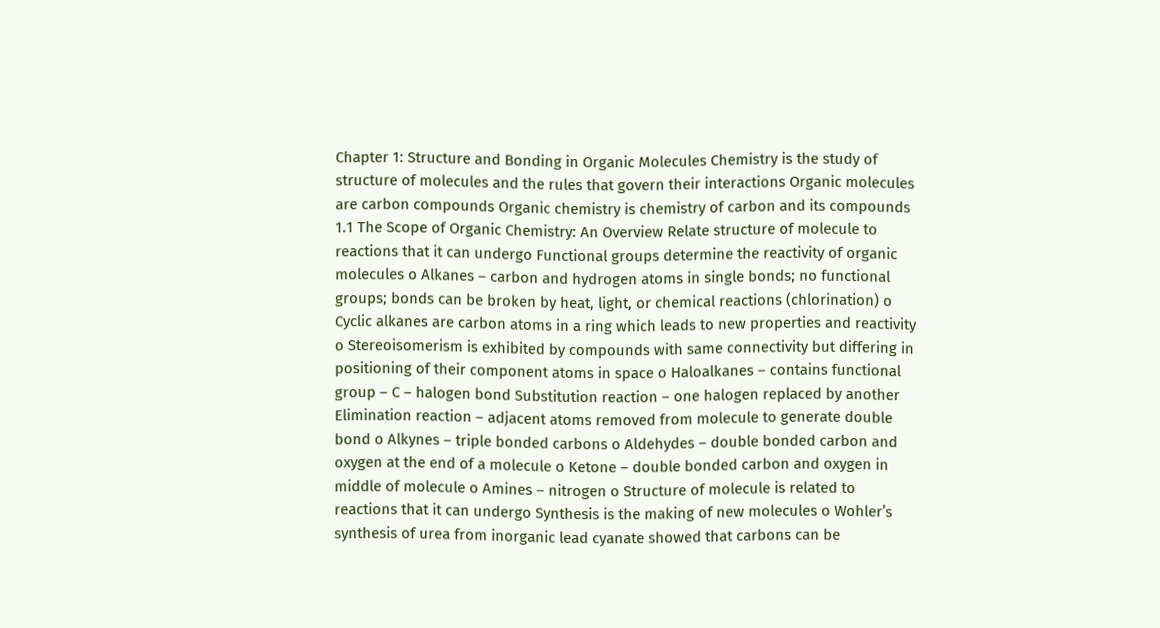Chapter 1: Structure and Bonding in Organic Molecules Chemistry is the study of structure of molecules and the rules that govern their interactions Organic molecules are carbon compounds Organic chemistry is chemistry of carbon and its compounds 1.1 The Scope of Organic Chemistry: An Overview Relate structure of molecule to reactions that it can undergo Functional groups determine the reactivity of organic molecules o Alkanes – carbon and hydrogen atoms in single bonds; no functional groups; bonds can be broken by heat, light, or chemical reactions (chlorination) o Cyclic alkanes are carbon atoms in a ring which leads to new properties and reactivity o Stereoisomerism is exhibited by compounds with same connectivity but differing in positioning of their component atoms in space o Haloalkanes – contains functional group – C – halogen bond Substitution reaction – one halogen replaced by another Elimination reaction – adjacent atoms removed from molecule to generate double bond o Alkynes – triple bonded carbons o Aldehydes – double bonded carbon and oxygen at the end of a molecule o Ketone – double bonded carbon and oxygen in middle of molecule o Amines – nitrogen o Structure of molecule is related to reactions that it can undergo Synthesis is the making of new molecules o Wohler’s synthesis of urea from inorganic lead cyanate showed that carbons can be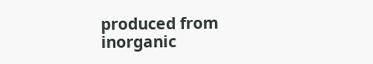produced from inorganic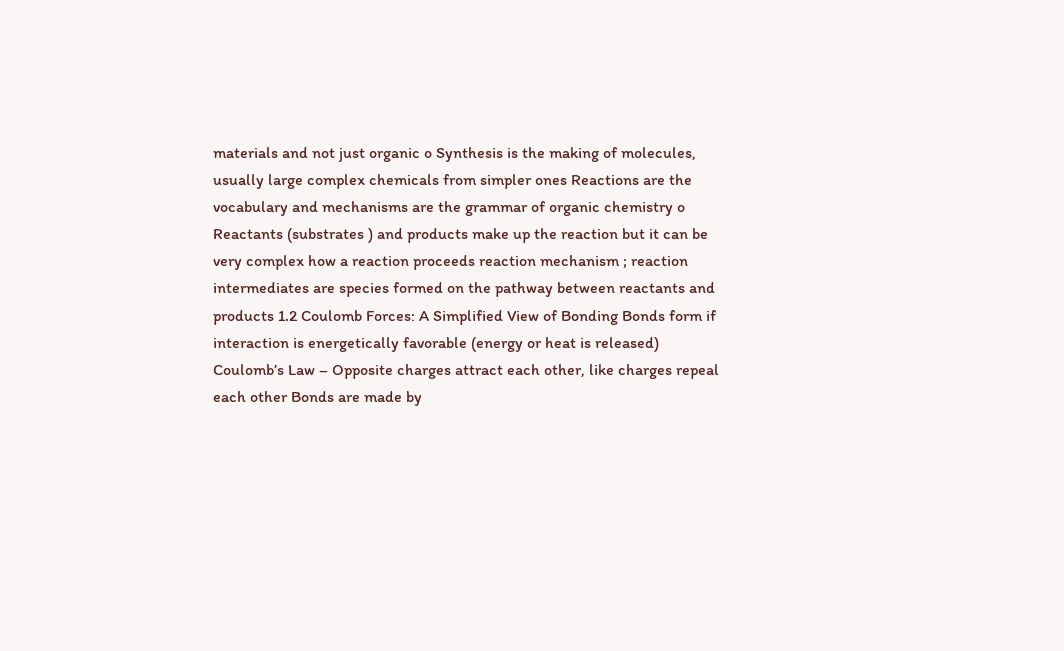materials and not just organic o Synthesis is the making of molecules, usually large complex chemicals from simpler ones Reactions are the vocabulary and mechanisms are the grammar of organic chemistry o Reactants (substrates ) and products make up the reaction but it can be very complex how a reaction proceeds reaction mechanism ; reaction intermediates are species formed on the pathway between reactants and products 1.2 Coulomb Forces: A Simplified View of Bonding Bonds form if interaction is energetically favorable (energy or heat is released) Coulomb’s Law – Opposite charges attract each other, like charges repeal each other Bonds are made by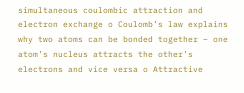simultaneous coulombic attraction and electron exchange o Coulomb’s law explains why two atoms can be bonded together – one atom’s nucleus attracts the other’s electrons and vice versa o Attractive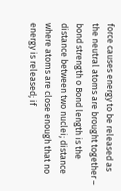force causes energy to be released as the neutral atoms are brought together – bond strength o Bond length is the distance between two nuclei; distance where atoms are close enough that no energy is released; if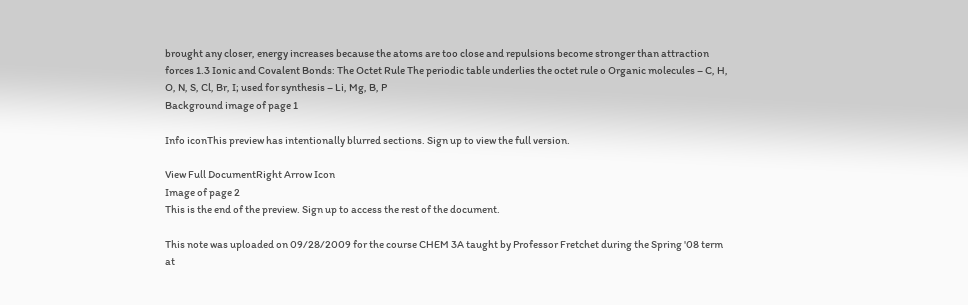brought any closer, energy increases because the atoms are too close and repulsions become stronger than attraction forces 1.3 Ionic and Covalent Bonds: The Octet Rule The periodic table underlies the octet rule o Organic molecules – C, H, O, N, S, Cl, Br, I; used for synthesis – Li, Mg, B, P
Background image of page 1

Info iconThis preview has intentionally blurred sections. Sign up to view the full version.

View Full DocumentRight Arrow Icon
Image of page 2
This is the end of the preview. Sign up to access the rest of the document.

This note was uploaded on 09/28/2009 for the course CHEM 3A taught by Professor Fretchet during the Spring '08 term at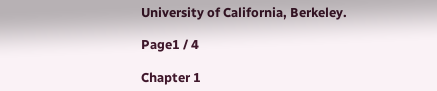University of California, Berkeley.

Page1 / 4

Chapter 1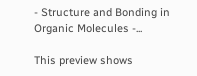- Structure and Bonding in Organic Molecules -...

This preview shows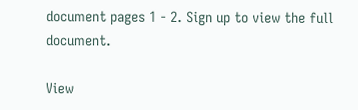document pages 1 - 2. Sign up to view the full document.

View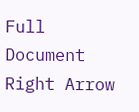Full Document Right Arrow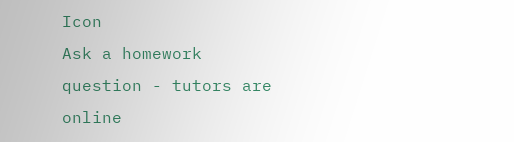Icon
Ask a homework question - tutors are online